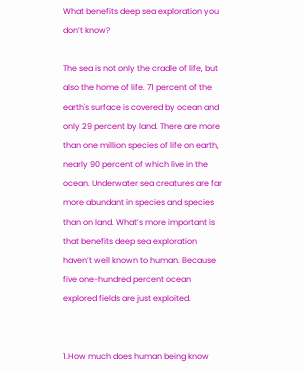What benefits deep sea exploration you don’t know?

The sea is not only the cradle of life, but also the home of life. 71 percent of the earth's surface is covered by ocean and only 29 percent by land. There are more than one million species of life on earth, nearly 90 percent of which live in the ocean. Underwater sea creatures are far more abundant in species and species than on land. What’s more important is that benefits deep sea exploration haven’t well known to human. Because five one-hundred percent ocean explored fields are just exploited.


1.How much does human being know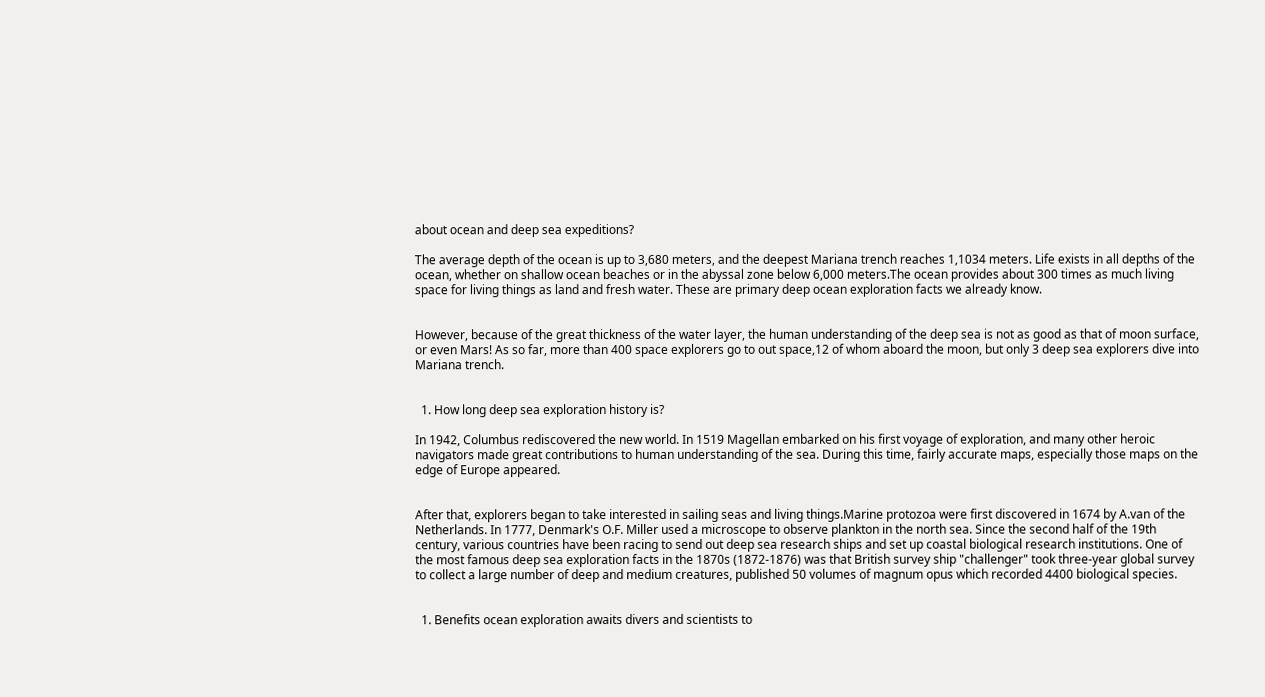about ocean and deep sea expeditions?

The average depth of the ocean is up to 3,680 meters, and the deepest Mariana trench reaches 1,1034 meters. Life exists in all depths of the ocean, whether on shallow ocean beaches or in the abyssal zone below 6,000 meters.The ocean provides about 300 times as much living space for living things as land and fresh water. These are primary deep ocean exploration facts we already know.


However, because of the great thickness of the water layer, the human understanding of the deep sea is not as good as that of moon surface, or even Mars! As so far, more than 400 space explorers go to out space,12 of whom aboard the moon, but only 3 deep sea explorers dive into Mariana trench.


  1. How long deep sea exploration history is?

In 1942, Columbus rediscovered the new world. In 1519 Magellan embarked on his first voyage of exploration, and many other heroic navigators made great contributions to human understanding of the sea. During this time, fairly accurate maps, especially those maps on the edge of Europe appeared.


After that, explorers began to take interested in sailing seas and living things.Marine protozoa were first discovered in 1674 by A.van of the Netherlands. In 1777, Denmark's O.F. Miller used a microscope to observe plankton in the north sea. Since the second half of the 19th century, various countries have been racing to send out deep sea research ships and set up coastal biological research institutions. One of the most famous deep sea exploration facts in the 1870s (1872-1876) was that British survey ship "challenger" took three-year global survey to collect a large number of deep and medium creatures, published 50 volumes of magnum opus which recorded 4400 biological species.


  1. Benefits ocean exploration awaits divers and scientists to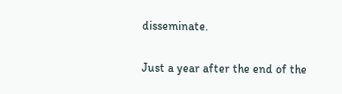disseminate.

Just a year after the end of the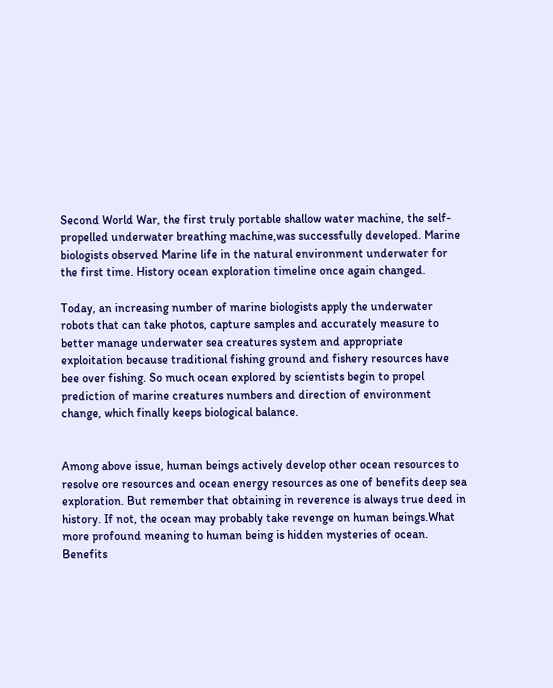Second World War, the first truly portable shallow water machine, the self-propelled underwater breathing machine,was successfully developed. Marine biologists observed Marine life in the natural environment underwater for the first time. History ocean exploration timeline once again changed.

Today, an increasing number of marine biologists apply the underwater robots that can take photos, capture samples and accurately measure to better manage underwater sea creatures system and appropriate exploitation because traditional fishing ground and fishery resources have bee over fishing. So much ocean explored by scientists begin to propel prediction of marine creatures numbers and direction of environment change, which finally keeps biological balance.


Among above issue, human beings actively develop other ocean resources to resolve ore resources and ocean energy resources as one of benefits deep sea exploration. But remember that obtaining in reverence is always true deed in history. If not, the ocean may probably take revenge on human beings.What more profound meaning to human being is hidden mysteries of ocean. Benefits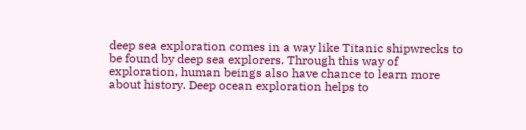deep sea exploration comes in a way like Titanic shipwrecks to be found by deep sea explorers. Through this way of exploration, human beings also have chance to learn more about history. Deep ocean exploration helps to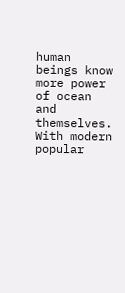human beings know more power of ocean and themselves. With modern popular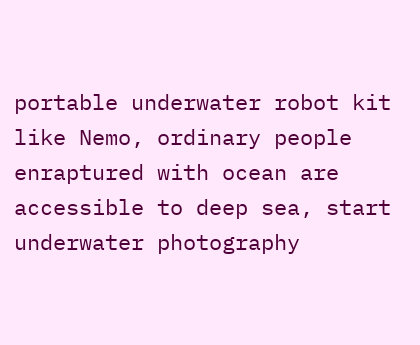portable underwater robot kit like Nemo, ordinary people enraptured with ocean are accessible to deep sea, start underwater photography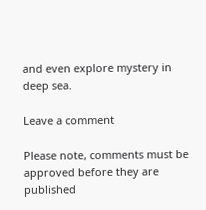and even explore mystery in deep sea.

Leave a comment

Please note, comments must be approved before they are published